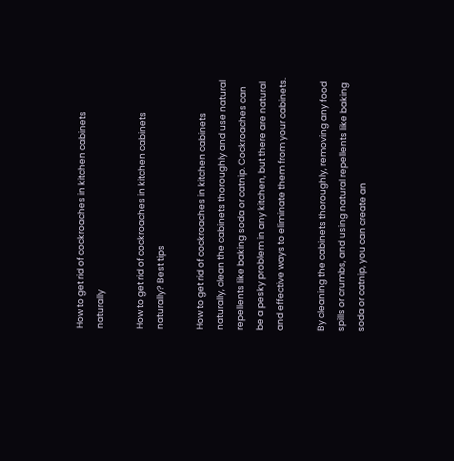How to get rid of cockroaches in kitchen cabinets naturally

How to get rid of cockroaches in kitchen cabinets naturally? Best tips

How to get rid of cockroaches in kitchen cabinets naturally, clean the cabinets thoroughly and use natural repellents like baking soda or catnip. Cockroaches can be a pesky problem in any kitchen, but there are natural and effective ways to eliminate them from your cabinets.

By cleaning the cabinets thoroughly, removing any food spills or crumbs, and using natural repellents like baking soda or catnip, you can create an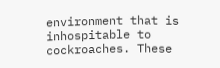environment that is inhospitable to cockroaches. These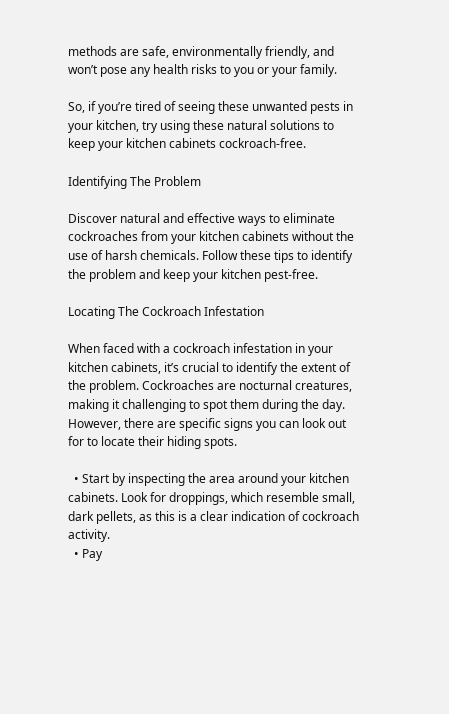methods are safe, environmentally friendly, and won’t pose any health risks to you or your family.

So, if you’re tired of seeing these unwanted pests in your kitchen, try using these natural solutions to keep your kitchen cabinets cockroach-free.

Identifying The Problem

Discover natural and effective ways to eliminate cockroaches from your kitchen cabinets without the use of harsh chemicals. Follow these tips to identify the problem and keep your kitchen pest-free.

Locating The Cockroach Infestation

When faced with a cockroach infestation in your kitchen cabinets, it’s crucial to identify the extent of the problem. Cockroaches are nocturnal creatures, making it challenging to spot them during the day. However, there are specific signs you can look out for to locate their hiding spots.

  • Start by inspecting the area around your kitchen cabinets. Look for droppings, which resemble small, dark pellets, as this is a clear indication of cockroach activity.
  • Pay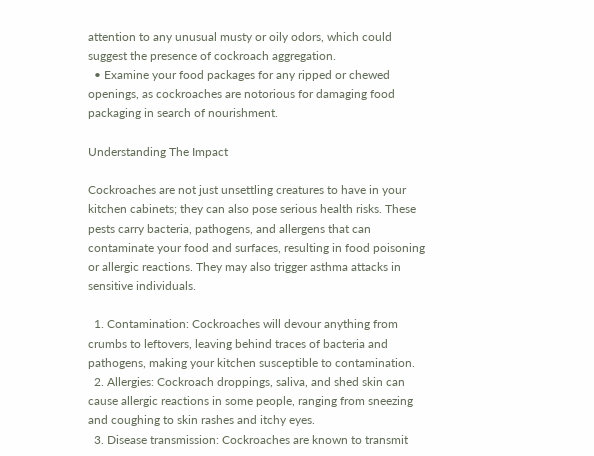attention to any unusual musty or oily odors, which could suggest the presence of cockroach aggregation.
  • Examine your food packages for any ripped or chewed openings, as cockroaches are notorious for damaging food packaging in search of nourishment.

Understanding The Impact

Cockroaches are not just unsettling creatures to have in your kitchen cabinets; they can also pose serious health risks. These pests carry bacteria, pathogens, and allergens that can contaminate your food and surfaces, resulting in food poisoning or allergic reactions. They may also trigger asthma attacks in sensitive individuals.

  1. Contamination: Cockroaches will devour anything from crumbs to leftovers, leaving behind traces of bacteria and pathogens, making your kitchen susceptible to contamination.
  2. Allergies: Cockroach droppings, saliva, and shed skin can cause allergic reactions in some people, ranging from sneezing and coughing to skin rashes and itchy eyes.
  3. Disease transmission: Cockroaches are known to transmit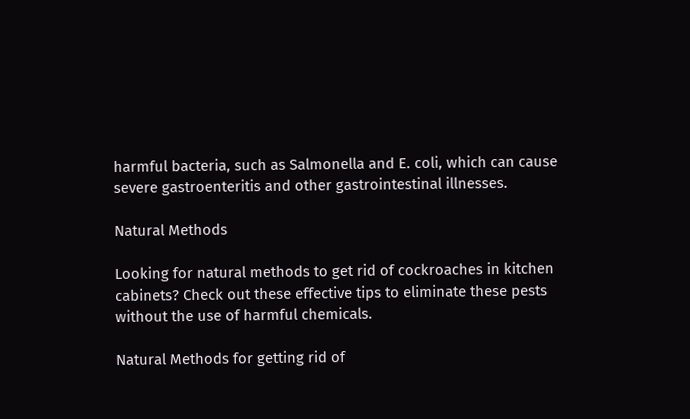harmful bacteria, such as Salmonella and E. coli, which can cause severe gastroenteritis and other gastrointestinal illnesses.

Natural Methods

Looking for natural methods to get rid of cockroaches in kitchen cabinets? Check out these effective tips to eliminate these pests without the use of harmful chemicals.

Natural Methods for getting rid of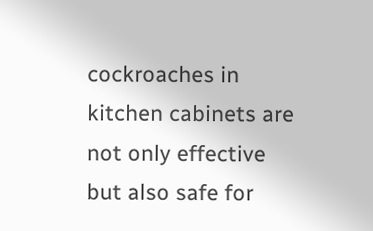cockroaches in kitchen cabinets are not only effective but also safe for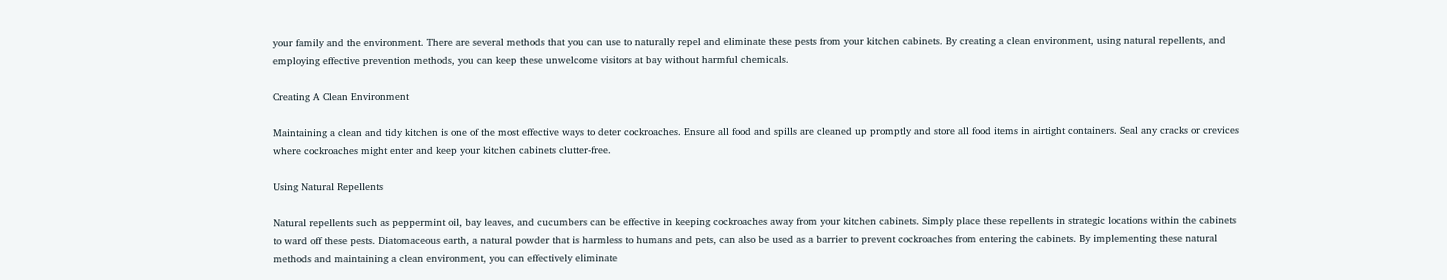your family and the environment. There are several methods that you can use to naturally repel and eliminate these pests from your kitchen cabinets. By creating a clean environment, using natural repellents, and employing effective prevention methods, you can keep these unwelcome visitors at bay without harmful chemicals.

Creating A Clean Environment

Maintaining a clean and tidy kitchen is one of the most effective ways to deter cockroaches. Ensure all food and spills are cleaned up promptly and store all food items in airtight containers. Seal any cracks or crevices where cockroaches might enter and keep your kitchen cabinets clutter-free.

Using Natural Repellents

Natural repellents such as peppermint oil, bay leaves, and cucumbers can be effective in keeping cockroaches away from your kitchen cabinets. Simply place these repellents in strategic locations within the cabinets to ward off these pests. Diatomaceous earth, a natural powder that is harmless to humans and pets, can also be used as a barrier to prevent cockroaches from entering the cabinets. By implementing these natural methods and maintaining a clean environment, you can effectively eliminate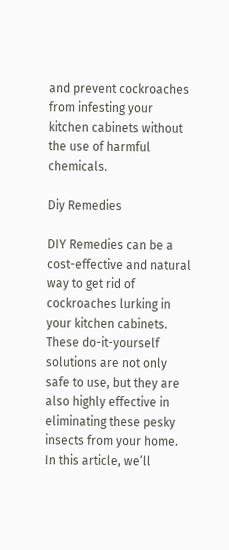and prevent cockroaches from infesting your kitchen cabinets without the use of harmful chemicals.

Diy Remedies

DIY Remedies can be a cost-effective and natural way to get rid of cockroaches lurking in your kitchen cabinets. These do-it-yourself solutions are not only safe to use, but they are also highly effective in eliminating these pesky insects from your home. In this article, we’ll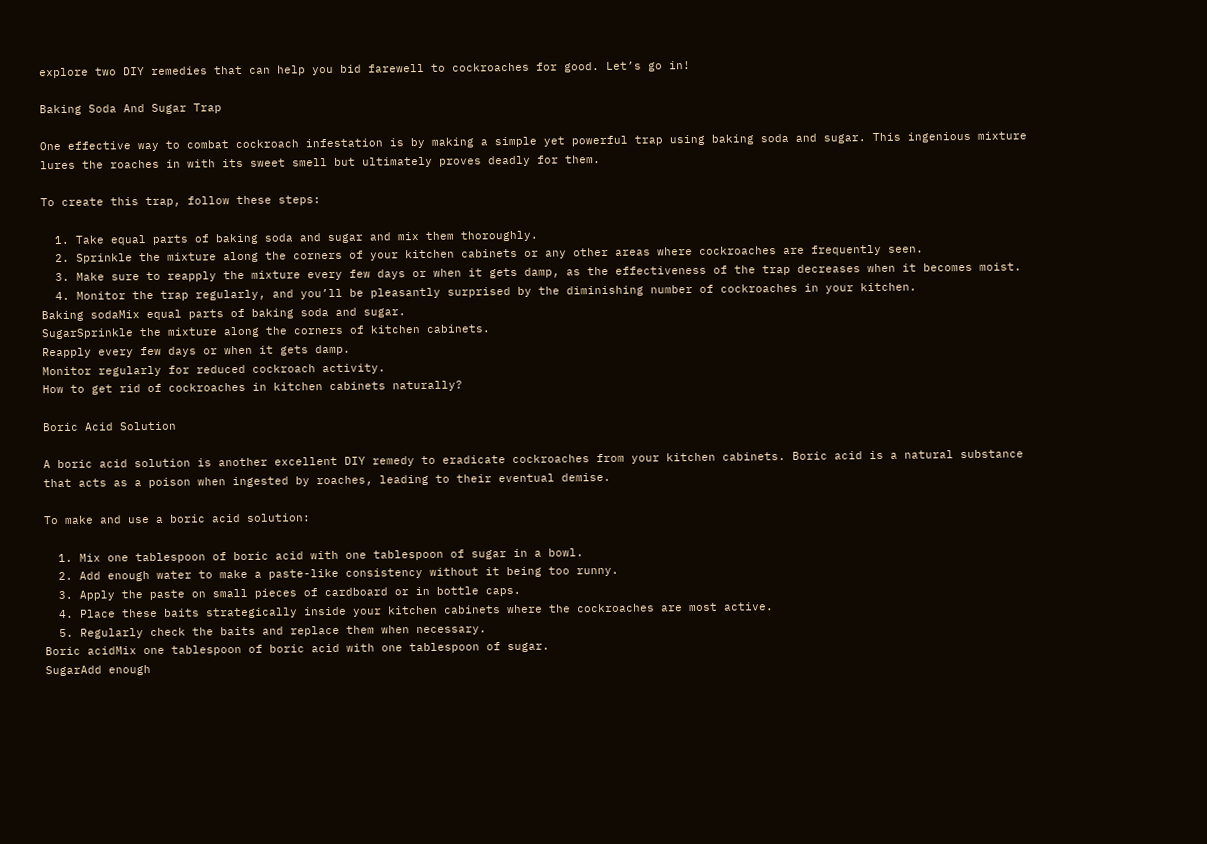explore two DIY remedies that can help you bid farewell to cockroaches for good. Let’s go in!

Baking Soda And Sugar Trap

One effective way to combat cockroach infestation is by making a simple yet powerful trap using baking soda and sugar. This ingenious mixture lures the roaches in with its sweet smell but ultimately proves deadly for them.

To create this trap, follow these steps:

  1. Take equal parts of baking soda and sugar and mix them thoroughly.
  2. Sprinkle the mixture along the corners of your kitchen cabinets or any other areas where cockroaches are frequently seen.
  3. Make sure to reapply the mixture every few days or when it gets damp, as the effectiveness of the trap decreases when it becomes moist.
  4. Monitor the trap regularly, and you’ll be pleasantly surprised by the diminishing number of cockroaches in your kitchen.
Baking sodaMix equal parts of baking soda and sugar.
SugarSprinkle the mixture along the corners of kitchen cabinets.
Reapply every few days or when it gets damp.
Monitor regularly for reduced cockroach activity.
How to get rid of cockroaches in kitchen cabinets naturally?

Boric Acid Solution

A boric acid solution is another excellent DIY remedy to eradicate cockroaches from your kitchen cabinets. Boric acid is a natural substance that acts as a poison when ingested by roaches, leading to their eventual demise.

To make and use a boric acid solution:

  1. Mix one tablespoon of boric acid with one tablespoon of sugar in a bowl.
  2. Add enough water to make a paste-like consistency without it being too runny.
  3. Apply the paste on small pieces of cardboard or in bottle caps.
  4. Place these baits strategically inside your kitchen cabinets where the cockroaches are most active.
  5. Regularly check the baits and replace them when necessary.
Boric acidMix one tablespoon of boric acid with one tablespoon of sugar.
SugarAdd enough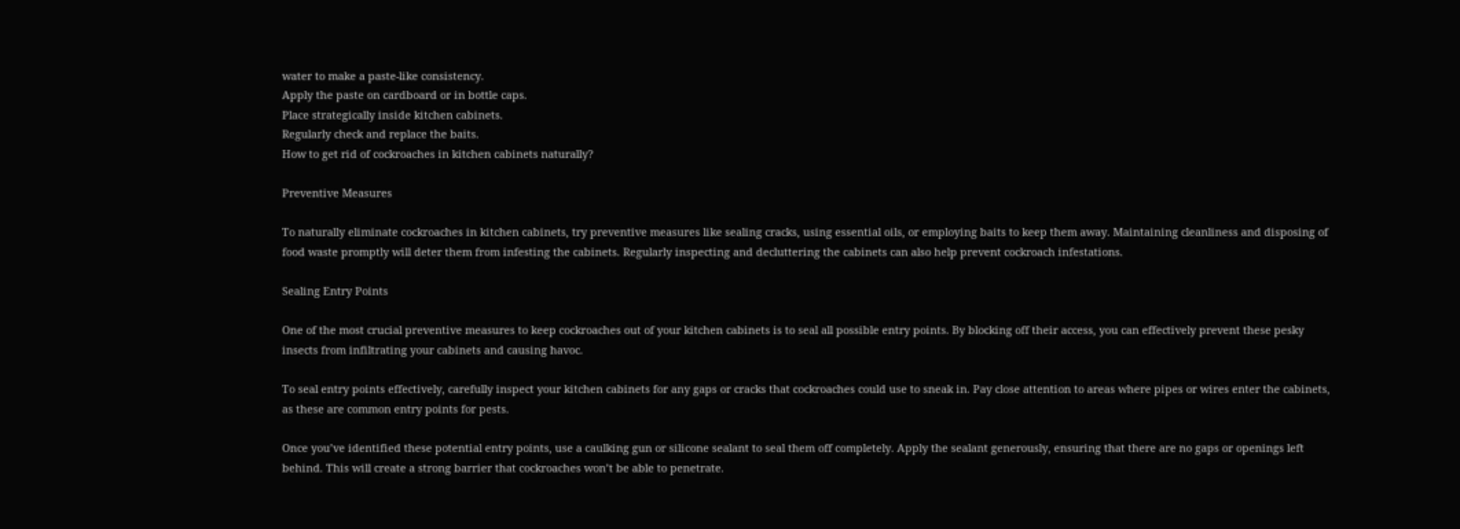water to make a paste-like consistency.
Apply the paste on cardboard or in bottle caps.
Place strategically inside kitchen cabinets.
Regularly check and replace the baits.
How to get rid of cockroaches in kitchen cabinets naturally?

Preventive Measures

To naturally eliminate cockroaches in kitchen cabinets, try preventive measures like sealing cracks, using essential oils, or employing baits to keep them away. Maintaining cleanliness and disposing of food waste promptly will deter them from infesting the cabinets. Regularly inspecting and decluttering the cabinets can also help prevent cockroach infestations.

Sealing Entry Points

One of the most crucial preventive measures to keep cockroaches out of your kitchen cabinets is to seal all possible entry points. By blocking off their access, you can effectively prevent these pesky insects from infiltrating your cabinets and causing havoc.

To seal entry points effectively, carefully inspect your kitchen cabinets for any gaps or cracks that cockroaches could use to sneak in. Pay close attention to areas where pipes or wires enter the cabinets, as these are common entry points for pests.

Once you’ve identified these potential entry points, use a caulking gun or silicone sealant to seal them off completely. Apply the sealant generously, ensuring that there are no gaps or openings left behind. This will create a strong barrier that cockroaches won’t be able to penetrate.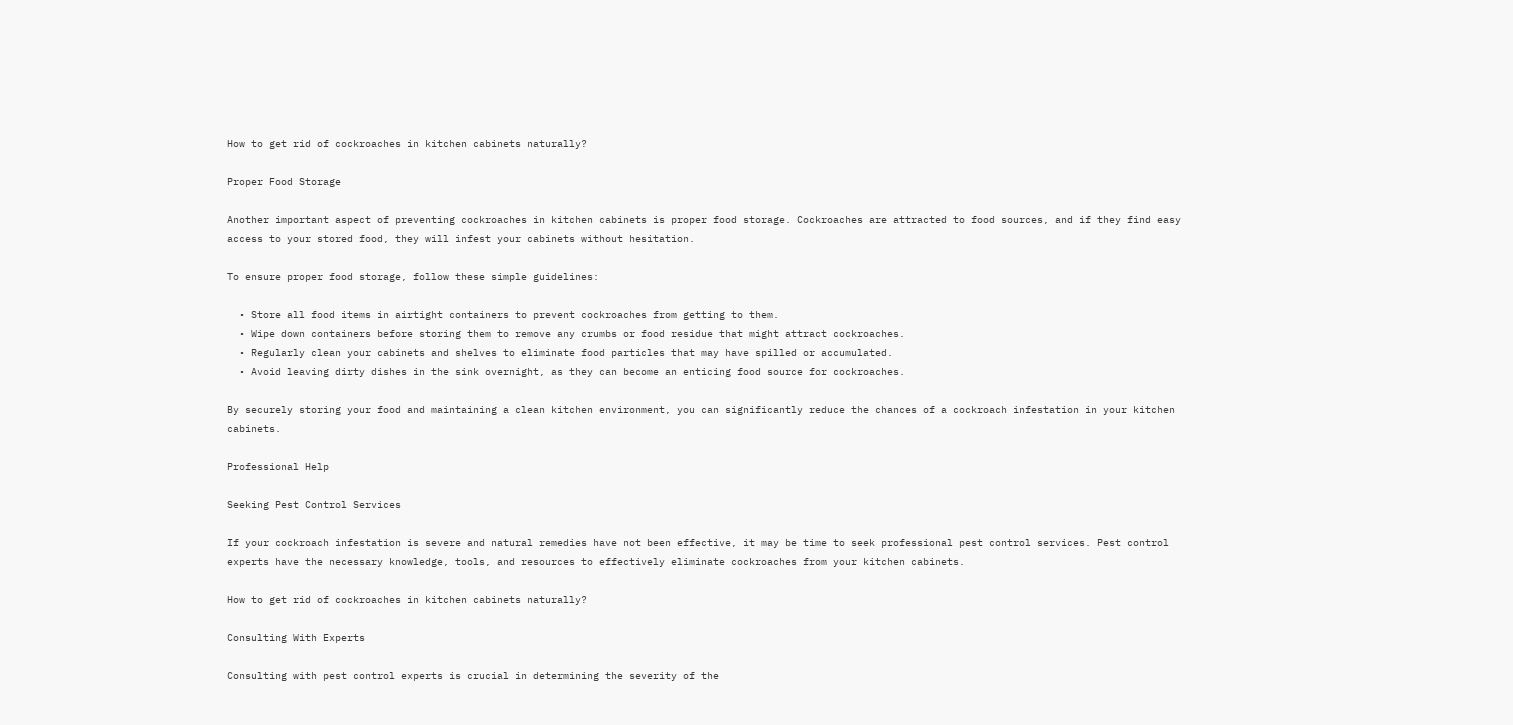How to get rid of cockroaches in kitchen cabinets naturally?

Proper Food Storage

Another important aspect of preventing cockroaches in kitchen cabinets is proper food storage. Cockroaches are attracted to food sources, and if they find easy access to your stored food, they will infest your cabinets without hesitation.

To ensure proper food storage, follow these simple guidelines:

  • Store all food items in airtight containers to prevent cockroaches from getting to them.
  • Wipe down containers before storing them to remove any crumbs or food residue that might attract cockroaches.
  • Regularly clean your cabinets and shelves to eliminate food particles that may have spilled or accumulated.
  • Avoid leaving dirty dishes in the sink overnight, as they can become an enticing food source for cockroaches.

By securely storing your food and maintaining a clean kitchen environment, you can significantly reduce the chances of a cockroach infestation in your kitchen cabinets.

Professional Help

Seeking Pest Control Services

If your cockroach infestation is severe and natural remedies have not been effective, it may be time to seek professional pest control services. Pest control experts have the necessary knowledge, tools, and resources to effectively eliminate cockroaches from your kitchen cabinets.

How to get rid of cockroaches in kitchen cabinets naturally?

Consulting With Experts

Consulting with pest control experts is crucial in determining the severity of the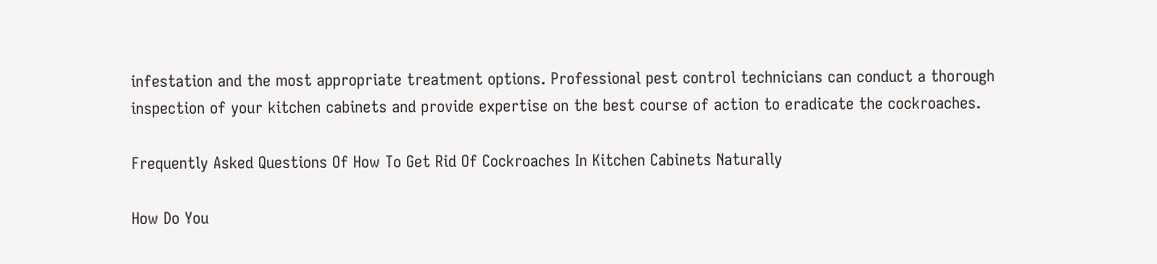infestation and the most appropriate treatment options. Professional pest control technicians can conduct a thorough inspection of your kitchen cabinets and provide expertise on the best course of action to eradicate the cockroaches.

Frequently Asked Questions Of How To Get Rid Of Cockroaches In Kitchen Cabinets Naturally

How Do You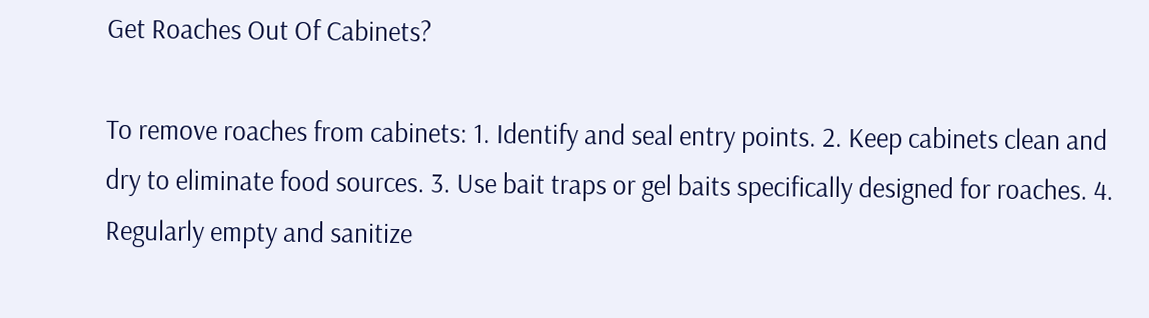Get Roaches Out Of Cabinets?

To remove roaches from cabinets: 1. Identify and seal entry points. 2. Keep cabinets clean and dry to eliminate food sources. 3. Use bait traps or gel baits specifically designed for roaches. 4. Regularly empty and sanitize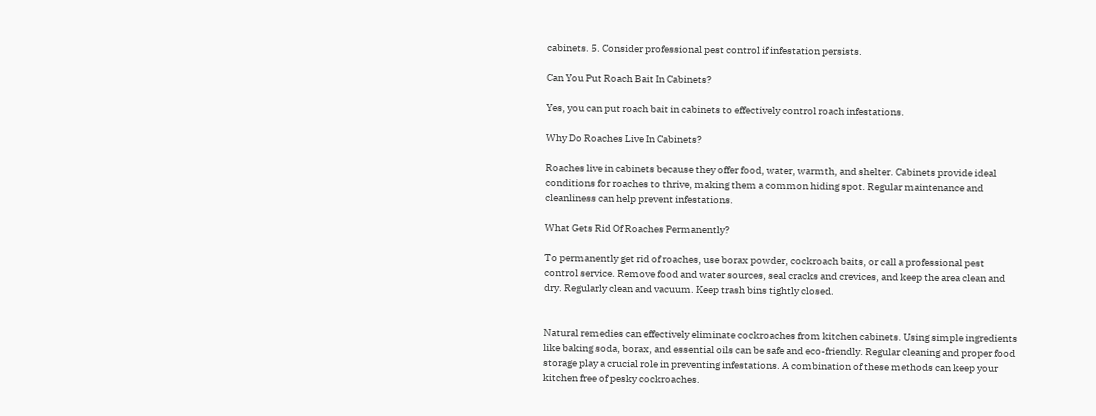cabinets. 5. Consider professional pest control if infestation persists.

Can You Put Roach Bait In Cabinets?

Yes, you can put roach bait in cabinets to effectively control roach infestations.

Why Do Roaches Live In Cabinets?

Roaches live in cabinets because they offer food, water, warmth, and shelter. Cabinets provide ideal conditions for roaches to thrive, making them a common hiding spot. Regular maintenance and cleanliness can help prevent infestations.

What Gets Rid Of Roaches Permanently?

To permanently get rid of roaches, use borax powder, cockroach baits, or call a professional pest control service. Remove food and water sources, seal cracks and crevices, and keep the area clean and dry. Regularly clean and vacuum. Keep trash bins tightly closed.


Natural remedies can effectively eliminate cockroaches from kitchen cabinets. Using simple ingredients like baking soda, borax, and essential oils can be safe and eco-friendly. Regular cleaning and proper food storage play a crucial role in preventing infestations. A combination of these methods can keep your kitchen free of pesky cockroaches.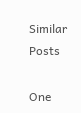Similar Posts

One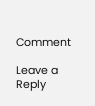Comment

Leave a Reply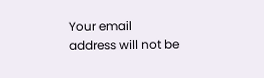Your email address will not be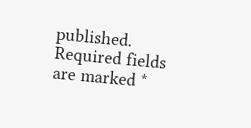published. Required fields are marked *